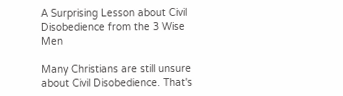A Surprising Lesson about Civil Disobedience from the 3 Wise Men

Many Christians are still unsure about Civil Disobedience. That's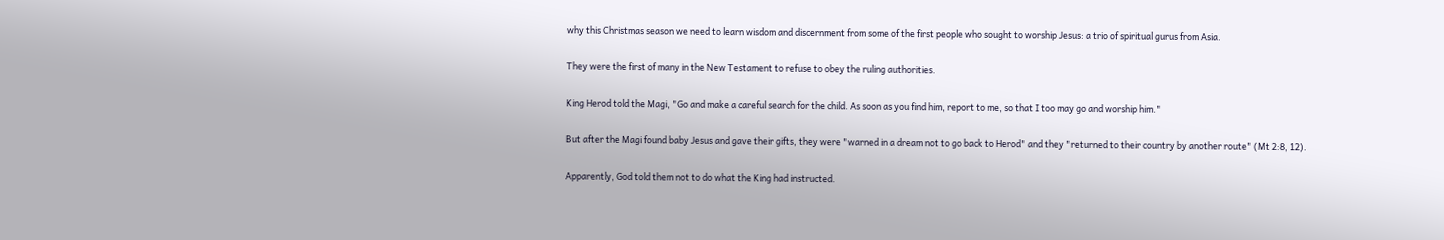why this Christmas season we need to learn wisdom and discernment from some of the first people who sought to worship Jesus: a trio of spiritual gurus from Asia.

They were the first of many in the New Testament to refuse to obey the ruling authorities.

King Herod told the Magi, "Go and make a careful search for the child. As soon as you find him, report to me, so that I too may go and worship him."

But after the Magi found baby Jesus and gave their gifts, they were "warned in a dream not to go back to Herod" and they "returned to their country by another route" (Mt 2:8, 12).

Apparently, God told them not to do what the King had instructed.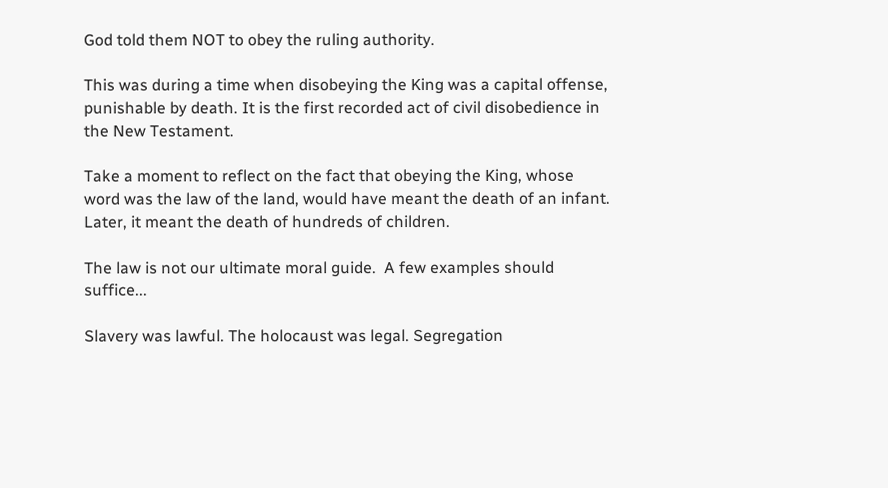God told them NOT to obey the ruling authority.

This was during a time when disobeying the King was a capital offense, punishable by death. It is the first recorded act of civil disobedience in the New Testament.

Take a moment to reflect on the fact that obeying the King, whose word was the law of the land, would have meant the death of an infant. Later, it meant the death of hundreds of children.

The law is not our ultimate moral guide.  A few examples should suffice...

Slavery was lawful. The holocaust was legal. Segregation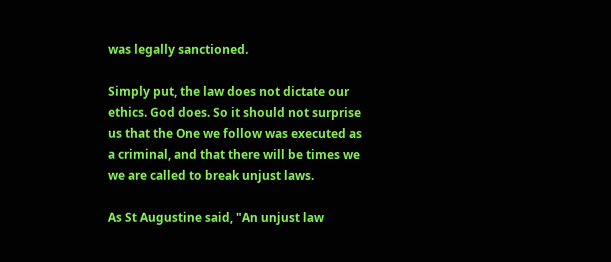was legally sanctioned.

Simply put, the law does not dictate our ethics. God does. So it should not surprise us that the One we follow was executed as a criminal, and that there will be times we we are called to break unjust laws.

As St Augustine said, "An unjust law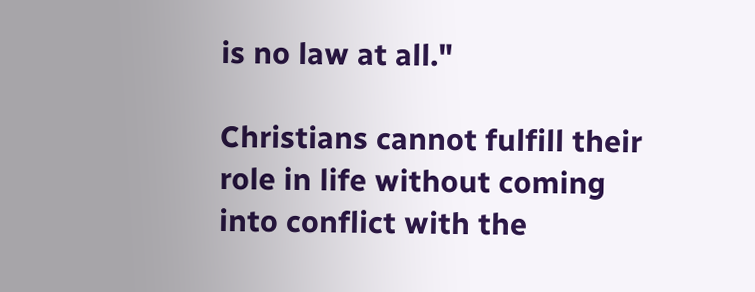is no law at all."

Christians cannot fulfill their role in life without coming into conflict with the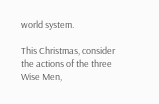world system.

This Christmas, consider the actions of the three Wise Men,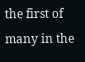the first of many in the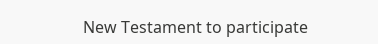New Testament to participate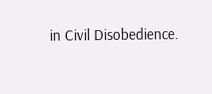in Civil Disobedience.